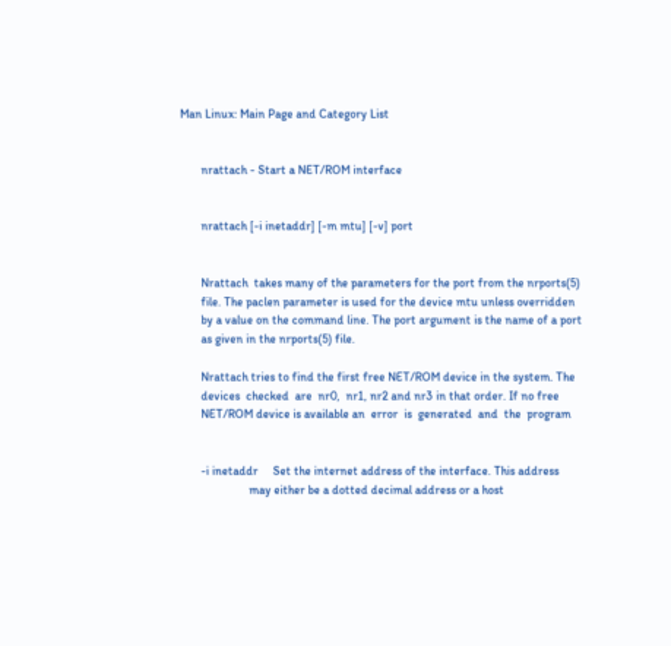Man Linux: Main Page and Category List


       nrattach - Start a NET/ROM interface


       nrattach [-i inetaddr] [-m mtu] [-v] port


       Nrattach  takes many of the parameters for the port from the nrports(5)
       file. The paclen parameter is used for the device mtu unless overridden
       by a value on the command line. The port argument is the name of a port
       as given in the nrports(5) file.

       Nrattach tries to find the first free NET/ROM device in the system. The
       devices  checked  are  nr0,  nr1, nr2 and nr3 in that order. If no free
       NET/ROM device is available an  error  is  generated  and  the  program


       -i inetaddr     Set the internet address of the interface. This address
                       may either be a dotted decimal address or a host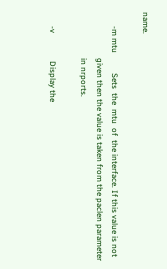name.

       -m mtu          Sets  the  mtu  of  the interface. If this value is not
                       given then the value is taken from the paclen parameter
                       in nrports.

       -v              Display the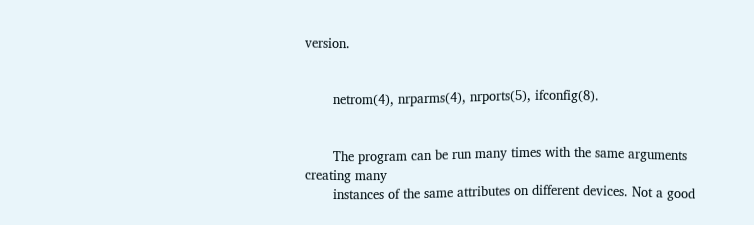version.


       netrom(4), nrparms(4), nrports(5), ifconfig(8).


       The program can be run many times with the same arguments creating many
       instances of the same attributes on different devices. Not a good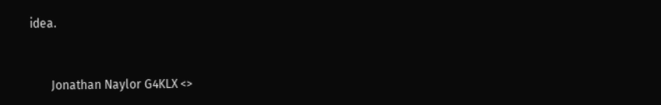idea.


       Jonathan Naylor G4KLX <>